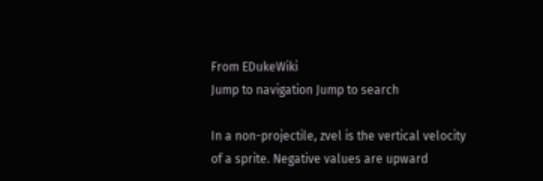From EDukeWiki
Jump to navigation Jump to search

In a non-projectile, zvel is the vertical velocity of a sprite. Negative values are upward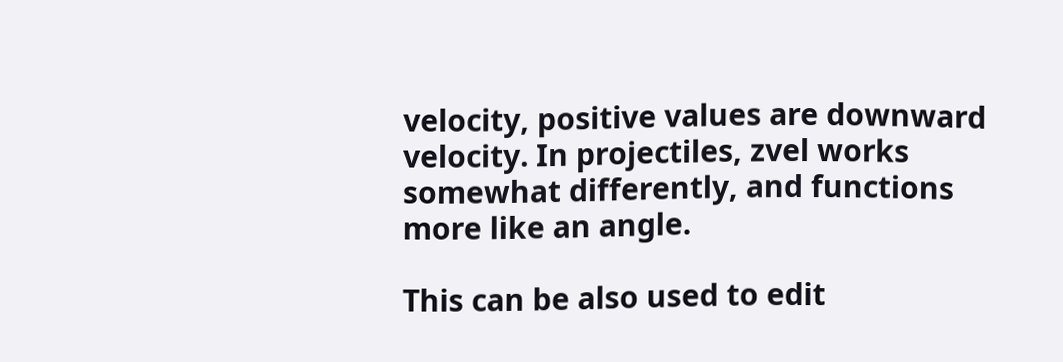velocity, positive values are downward velocity. In projectiles, zvel works somewhat differently, and functions more like an angle.

This can be also used to edit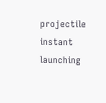projectile instant launching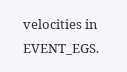velocities in EVENT_EGS.